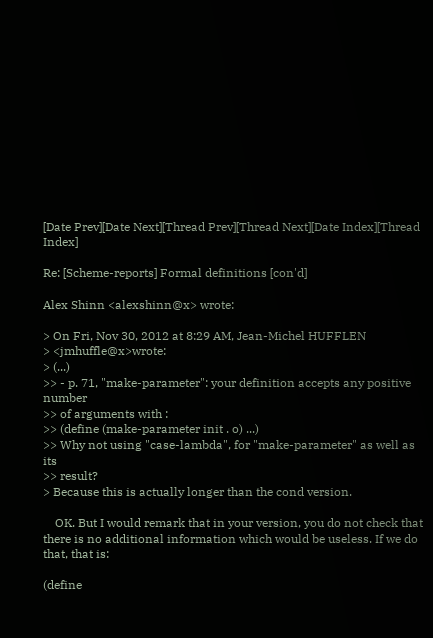[Date Prev][Date Next][Thread Prev][Thread Next][Date Index][Thread Index]

Re: [Scheme-reports] Formal definitions [con'd]

Alex Shinn <alexshinn@x> wrote:

> On Fri, Nov 30, 2012 at 8:29 AM, Jean-Michel HUFFLEN
> <jmhuffle@x>wrote:
> (...)
>> - p. 71, "make-parameter": your definition accepts any positive number
>> of arguments with :
>> (define (make-parameter init . o) ...)
>> Why not using "case-lambda", for "make-parameter" as well as its
>> result?
> Because this is actually longer than the cond version.

    OK. But I would remark that in your version, you do not check that
there is no additional information which would be useless. If we do
that, that is:

(define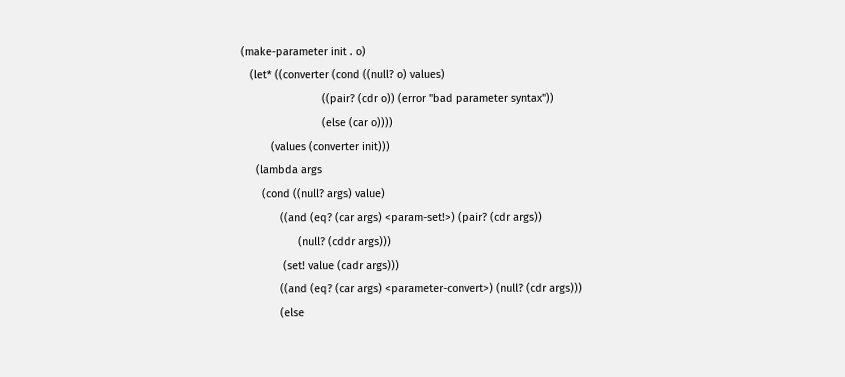(make-parameter init . o)
   (let* ((converter (cond ((null? o) values)
                           ((pair? (cdr o)) (error "bad parameter syntax"))
                           (else (car o))))
          (values (converter init)))
     (lambda args
       (cond ((null? args) value)
             ((and (eq? (car args) <param-set!>) (pair? (cdr args))
                   (null? (cddr args)))
              (set! value (cadr args)))
             ((and (eq? (car args) <parameter-convert>) (null? (cdr args)))
             (else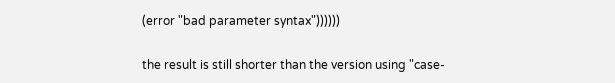(error "bad parameter syntax"))))))

the result is still shorter than the version using "case-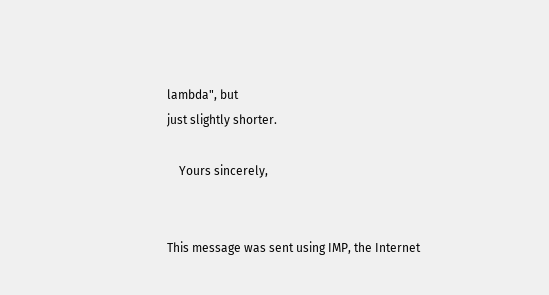lambda", but
just slightly shorter.

    Yours sincerely,


This message was sent using IMP, the Internet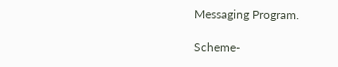Messaging Program.

Scheme-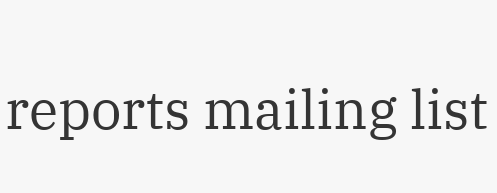reports mailing list